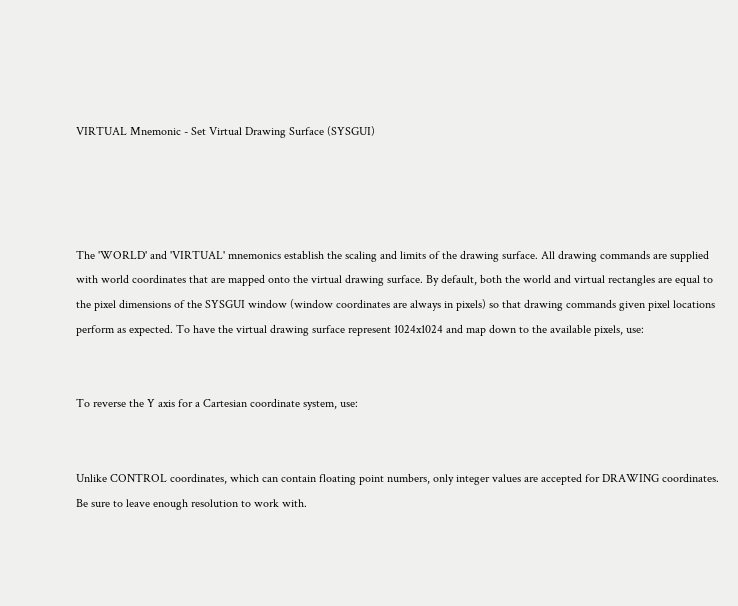VIRTUAL Mnemonic - Set Virtual Drawing Surface (SYSGUI)




The 'WORLD' and 'VIRTUAL' mnemonics establish the scaling and limits of the drawing surface. All drawing commands are supplied with world coordinates that are mapped onto the virtual drawing surface. By default, both the world and virtual rectangles are equal to the pixel dimensions of the SYSGUI window (window coordinates are always in pixels) so that drawing commands given pixel locations perform as expected. To have the virtual drawing surface represent 1024x1024 and map down to the available pixels, use:


To reverse the Y axis for a Cartesian coordinate system, use:


Unlike CONTROL coordinates, which can contain floating point numbers, only integer values are accepted for DRAWING coordinates. Be sure to leave enough resolution to work with.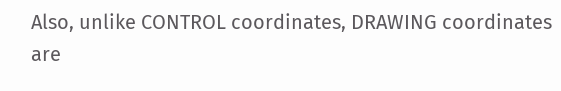Also, unlike CONTROL coordinates, DRAWING coordinates are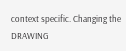context specific. Changing the DRAWING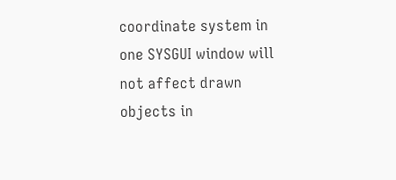coordinate system in one SYSGUI window will not affect drawn objects in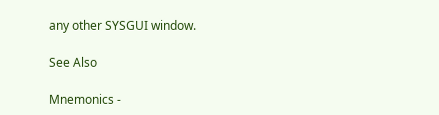any other SYSGUI window.

See Also

Mnemonics -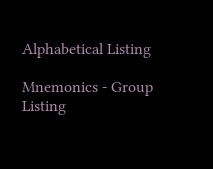Alphabetical Listing

Mnemonics - Group Listing